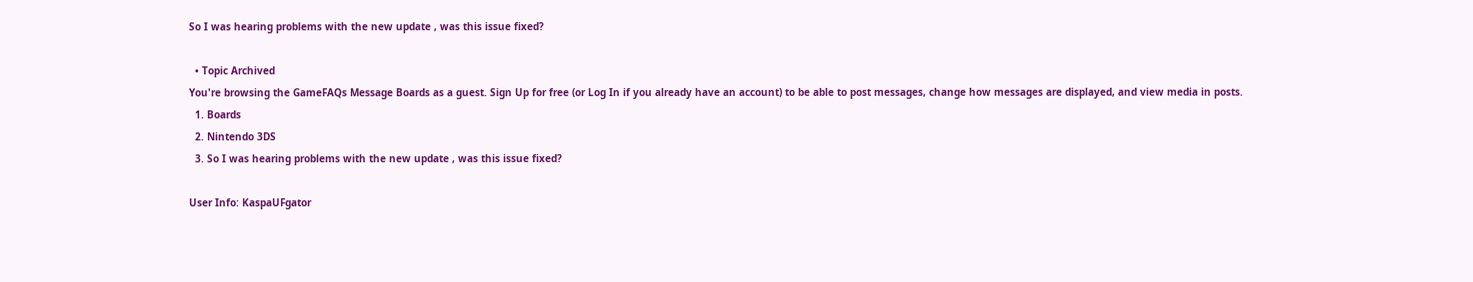So I was hearing problems with the new update , was this issue fixed?

  • Topic Archived
You're browsing the GameFAQs Message Boards as a guest. Sign Up for free (or Log In if you already have an account) to be able to post messages, change how messages are displayed, and view media in posts.
  1. Boards
  2. Nintendo 3DS
  3. So I was hearing problems with the new update , was this issue fixed?

User Info: KaspaUFgator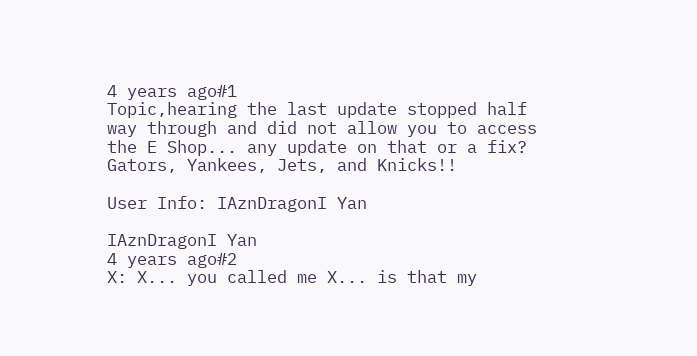4 years ago#1
Topic,hearing the last update stopped half way through and did not allow you to access the E Shop... any update on that or a fix?
Gators, Yankees, Jets, and Knicks!!

User Info: IAznDragonI Yan

IAznDragonI Yan
4 years ago#2
X: X... you called me X... is that my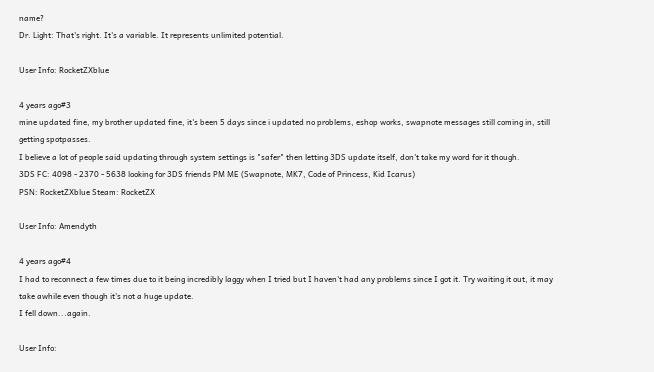name?
Dr. Light: That's right. It's a variable. It represents unlimited potential.

User Info: RocketZXblue

4 years ago#3
mine updated fine, my brother updated fine, it's been 5 days since i updated no problems, eshop works, swapnote messages still coming in, still getting spotpasses.
I believe a lot of people said updating through system settings is "safer" then letting 3DS update itself, don't take my word for it though.
3DS FC: 4098 - 2370 - 5638 looking for 3DS friends PM ME (Swapnote, MK7, Code of Princess, Kid Icarus)
PSN: RocketZXblue Steam: RocketZX

User Info: Amendyth

4 years ago#4
I had to reconnect a few times due to it being incredibly laggy when I tried but I haven't had any problems since I got it. Try waiting it out, it may take awhile even though it's not a huge update.
I fell down...again.

User Info: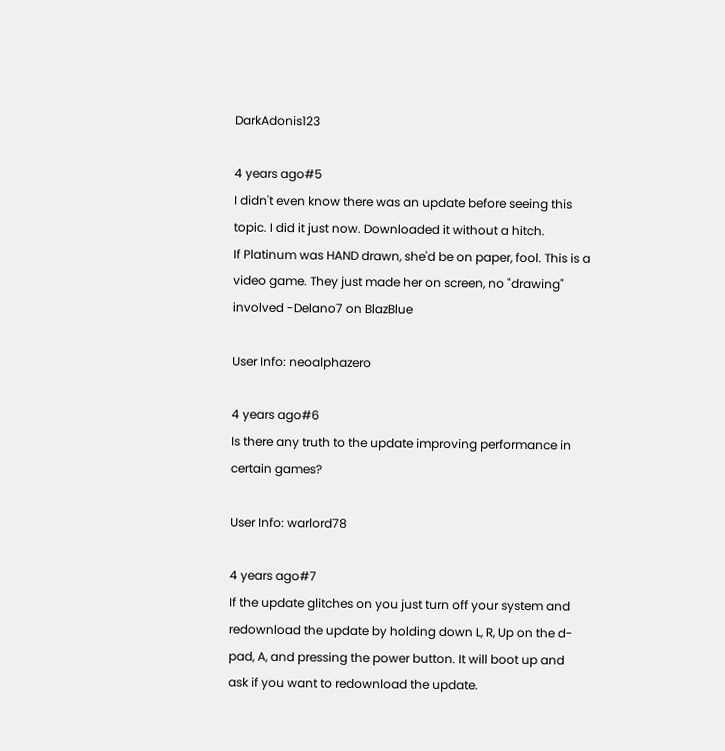DarkAdonis123

4 years ago#5
I didn't even know there was an update before seeing this topic. I did it just now. Downloaded it without a hitch.
If Platinum was HAND drawn, she'd be on paper, fool. This is a video game. They just made her on screen, no "drawing" involved -Delano7 on BlazBlue

User Info: neoalphazero

4 years ago#6
Is there any truth to the update improving performance in certain games?

User Info: warlord78

4 years ago#7
If the update glitches on you just turn off your system and redownload the update by holding down L, R, Up on the d-pad, A, and pressing the power button. It will boot up and ask if you want to redownload the update.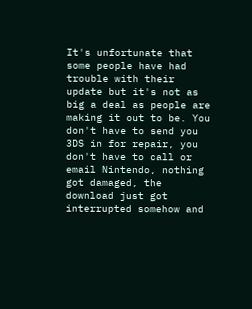It's unfortunate that some people have had trouble with their update but it's not as big a deal as people are making it out to be. You don't have to send you 3DS in for repair, you don't have to call or email Nintendo, nothing got damaged, the download just got interrupted somehow and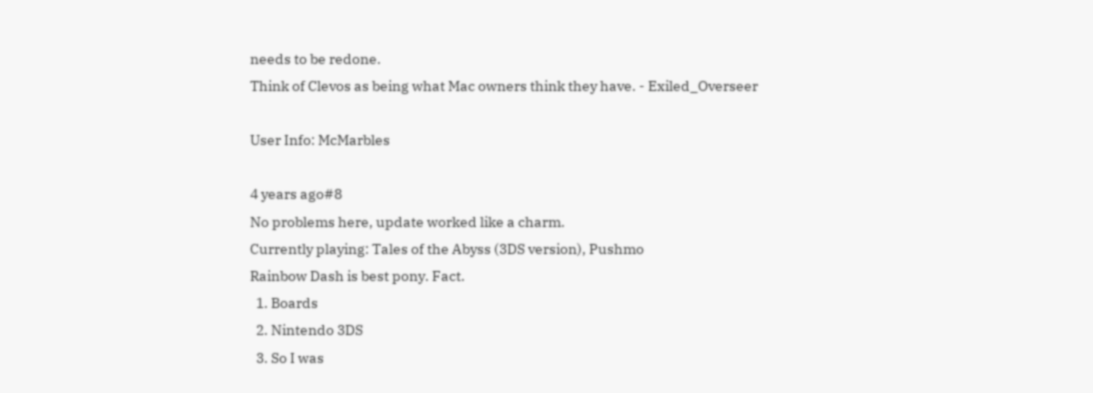needs to be redone.
Think of Clevos as being what Mac owners think they have. - Exiled_Overseer

User Info: McMarbles

4 years ago#8
No problems here, update worked like a charm.
Currently playing: Tales of the Abyss (3DS version), Pushmo
Rainbow Dash is best pony. Fact.
  1. Boards
  2. Nintendo 3DS
  3. So I was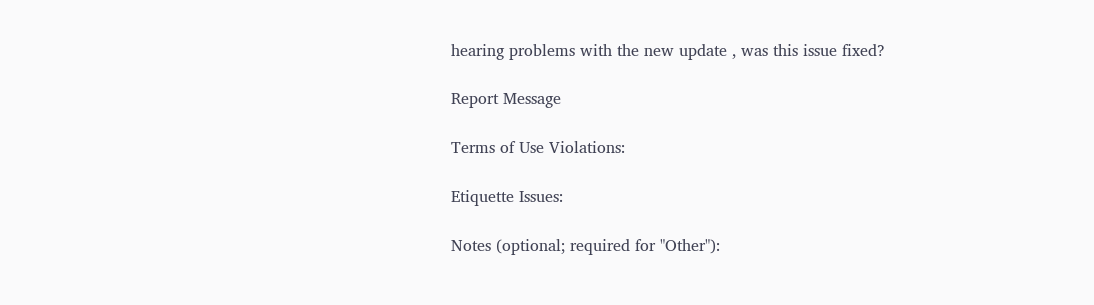hearing problems with the new update , was this issue fixed?

Report Message

Terms of Use Violations:

Etiquette Issues:

Notes (optional; required for "Other"):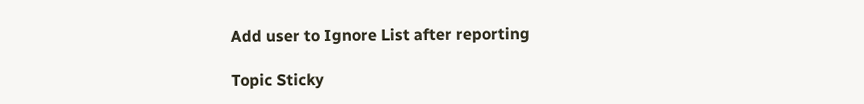Add user to Ignore List after reporting

Topic Sticky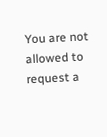You are not allowed to request a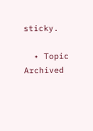sticky.

  • Topic Archived